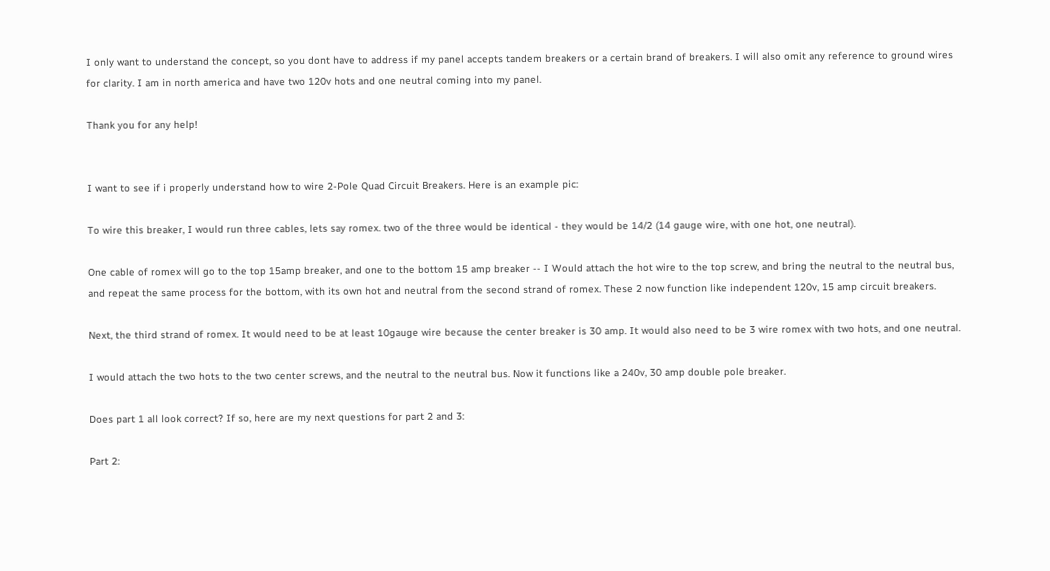I only want to understand the concept, so you dont have to address if my panel accepts tandem breakers or a certain brand of breakers. I will also omit any reference to ground wires for clarity. I am in north america and have two 120v hots and one neutral coming into my panel.

Thank you for any help!


I want to see if i properly understand how to wire 2-Pole Quad Circuit Breakers. Here is an example pic:

To wire this breaker, I would run three cables, lets say romex. two of the three would be identical - they would be 14/2 (14 gauge wire, with one hot, one neutral).

One cable of romex will go to the top 15amp breaker, and one to the bottom 15 amp breaker -- I Would attach the hot wire to the top screw, and bring the neutral to the neutral bus, and repeat the same process for the bottom, with its own hot and neutral from the second strand of romex. These 2 now function like independent 120v, 15 amp circuit breakers.

Next, the third strand of romex. It would need to be at least 10gauge wire because the center breaker is 30 amp. It would also need to be 3 wire romex with two hots, and one neutral.

I would attach the two hots to the two center screws, and the neutral to the neutral bus. Now it functions like a 240v, 30 amp double pole breaker.

Does part 1 all look correct? If so, here are my next questions for part 2 and 3:

Part 2: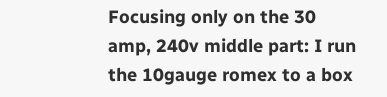Focusing only on the 30 amp, 240v middle part: I run the 10gauge romex to a box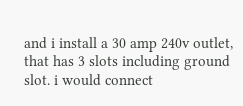and i install a 30 amp 240v outlet, that has 3 slots including ground slot. i would connect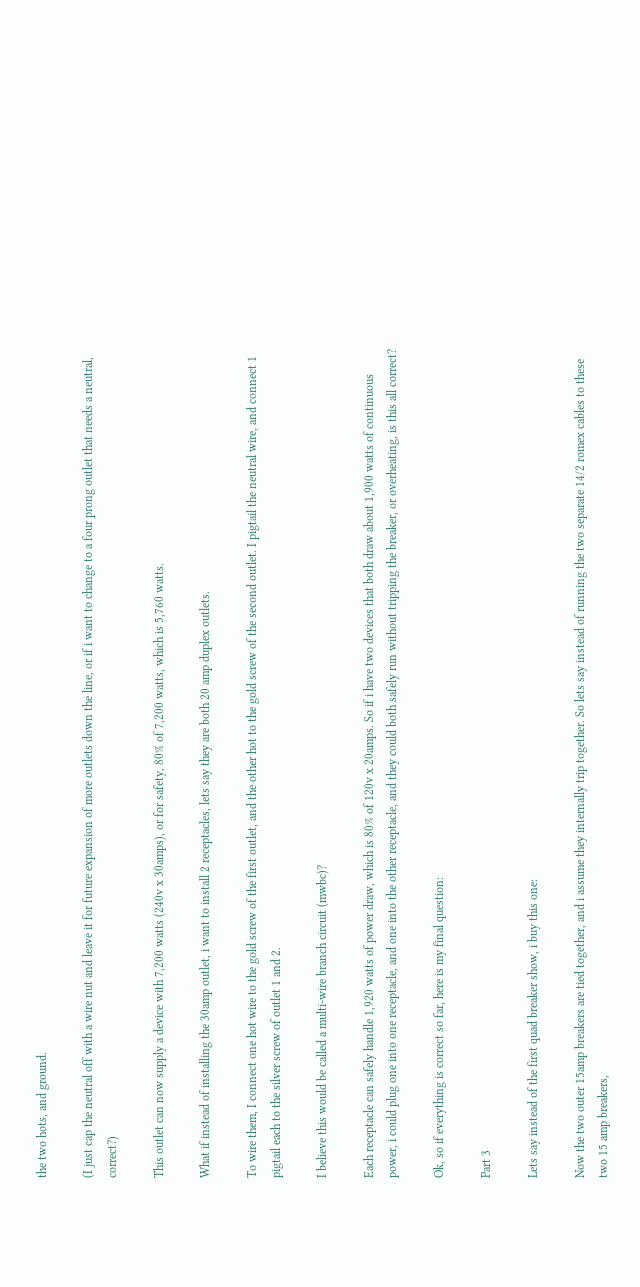the two hots, and ground.

(I just cap the neutral off with a wire nut and leave it for future expansion of more outlets down the line, or if i want to change to a four prong outlet that needs a neutral, correct?)

This outlet can now supply a device with 7,200 watts (240v x 30amps), or for safety, 80% of 7,200 watts, which is 5,760 watts.

What if instead of installing the 30amp outlet, i want to install 2 receptacles, lets say they are both 20 amp duplex outlets.

To wire them, I connect one hot wire to the gold screw of the first outlet, and the other hot to the gold screw of the second outlet. I pigtail the neutral wire, and connect 1 pigtail each to the silver screw of outlet 1 and 2.

I believe this would be called a multi-wire branch circuit (mwbc)?

Each receptacle can safely handle 1,920 watts of power draw, which is 80% of 120v x 20amps. So if i have two devices that both draw about 1,900 watts of continuous power, i could plug one into one receptacle, and one into the other receptacle, and they could both safely run without tripping the breaker, or overheating, is this all correct?

Ok, so if everything is correct so far, here is my final question:

Part 3

Lets say instead of the first quad breaker show, i buy this one:

Now the two outer 15amp breakers are tied together, and i assume they internally trip together. So lets say instead of running the two separate 14/2 romex cables to these two 15 amp breakers,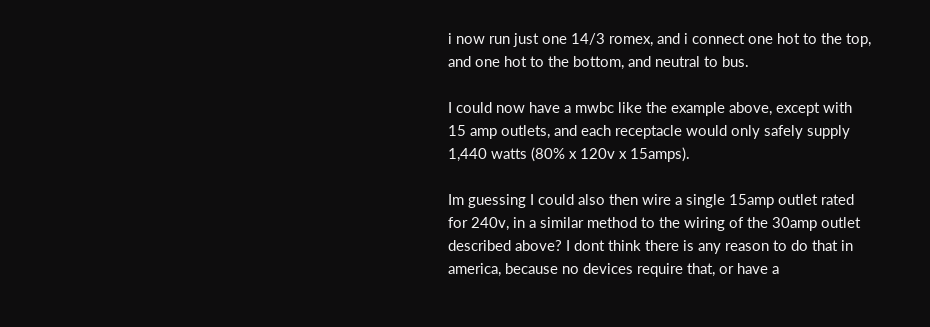i now run just one 14/3 romex, and i connect one hot to the top, and one hot to the bottom, and neutral to bus.

I could now have a mwbc like the example above, except with 15 amp outlets, and each receptacle would only safely supply 1,440 watts (80% x 120v x 15amps).

Im guessing I could also then wire a single 15amp outlet rated for 240v, in a similar method to the wiring of the 30amp outlet described above? I dont think there is any reason to do that in america, because no devices require that, or have a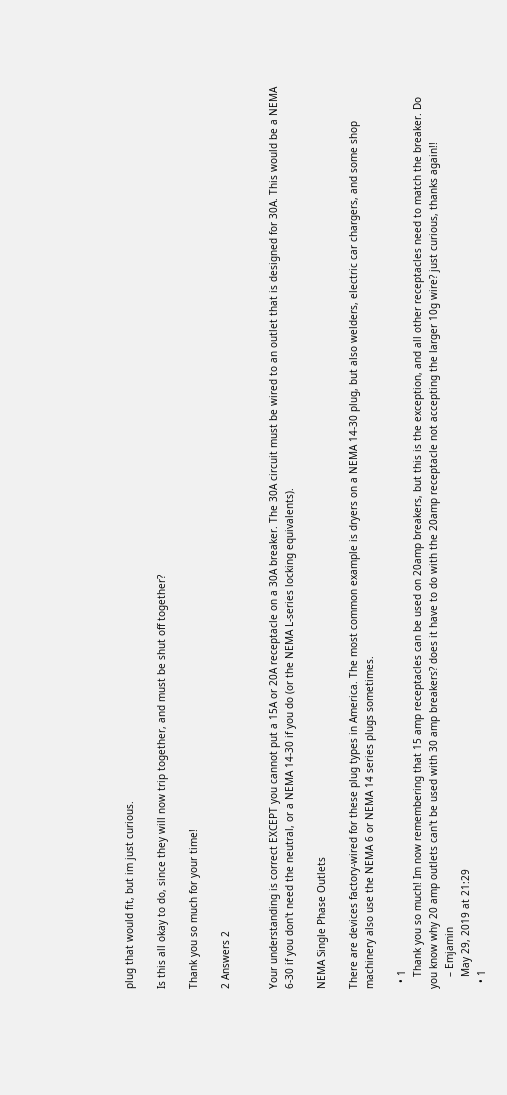plug that would fit, but im just curious.

Is this all okay to do, since they will now trip together, and must be shut off together?

Thank you so much for your time!

2 Answers 2


Your understanding is correct EXCEPT you cannot put a 15A or 20A receptacle on a 30A breaker. The 30A circuit must be wired to an outlet that is designed for 30A. This would be a NEMA 6-30 if you don't need the neutral, or a NEMA 14-30 if you do (or the NEMA L-series locking equivalents).

NEMA Single Phase Outlets

There are devices factory-wired for these plug types in America. The most common example is dryers on a NEMA 14-30 plug, but also welders, electric car chargers, and some shop machinery also use the NEMA 6 or NEMA 14 series plugs sometimes.

  • 1
    Thank you so much! Im now remembering that 15 amp receptacles can be used on 20amp breakers, but this is the exception, and all other receptacles need to match the breaker. Do you know why 20 amp outlets can't be used with 30 amp breakers? does it have to do with the 20amp receptacle not accepting the larger 10g wire? just curious, thanks again!!
    – Emjamin
    May 29, 2019 at 21:29
  • 1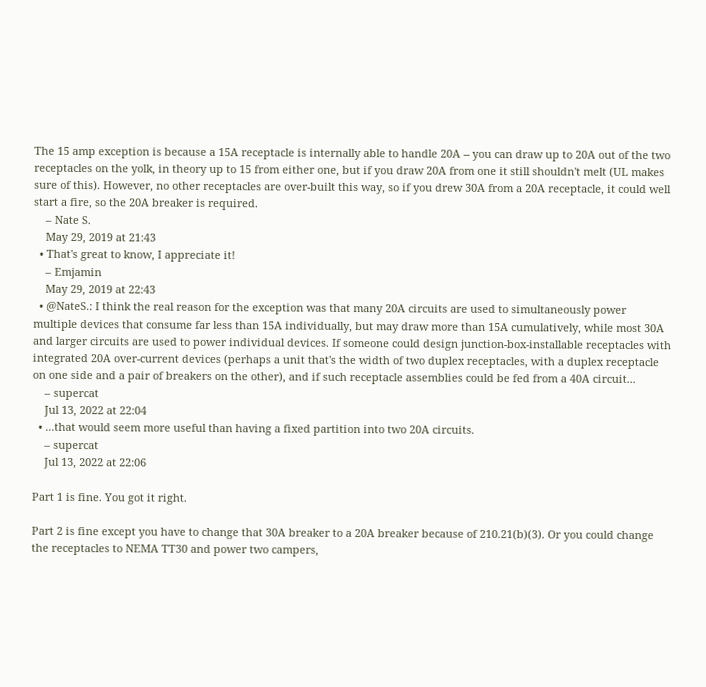The 15 amp exception is because a 15A receptacle is internally able to handle 20A -- you can draw up to 20A out of the two receptacles on the yolk, in theory up to 15 from either one, but if you draw 20A from one it still shouldn't melt (UL makes sure of this). However, no other receptacles are over-built this way, so if you drew 30A from a 20A receptacle, it could well start a fire, so the 20A breaker is required.
    – Nate S.
    May 29, 2019 at 21:43
  • That's great to know, I appreciate it!
    – Emjamin
    May 29, 2019 at 22:43
  • @NateS.: I think the real reason for the exception was that many 20A circuits are used to simultaneously power multiple devices that consume far less than 15A individually, but may draw more than 15A cumulatively, while most 30A and larger circuits are used to power individual devices. If someone could design junction-box-installable receptacles with integrated 20A over-current devices (perhaps a unit that's the width of two duplex receptacles, with a duplex receptacle on one side and a pair of breakers on the other), and if such receptacle assemblies could be fed from a 40A circuit...
    – supercat
    Jul 13, 2022 at 22:04
  • ...that would seem more useful than having a fixed partition into two 20A circuits.
    – supercat
    Jul 13, 2022 at 22:06

Part 1 is fine. You got it right.

Part 2 is fine except you have to change that 30A breaker to a 20A breaker because of 210.21(b)(3). Or you could change the receptacles to NEMA TT30 and power two campers,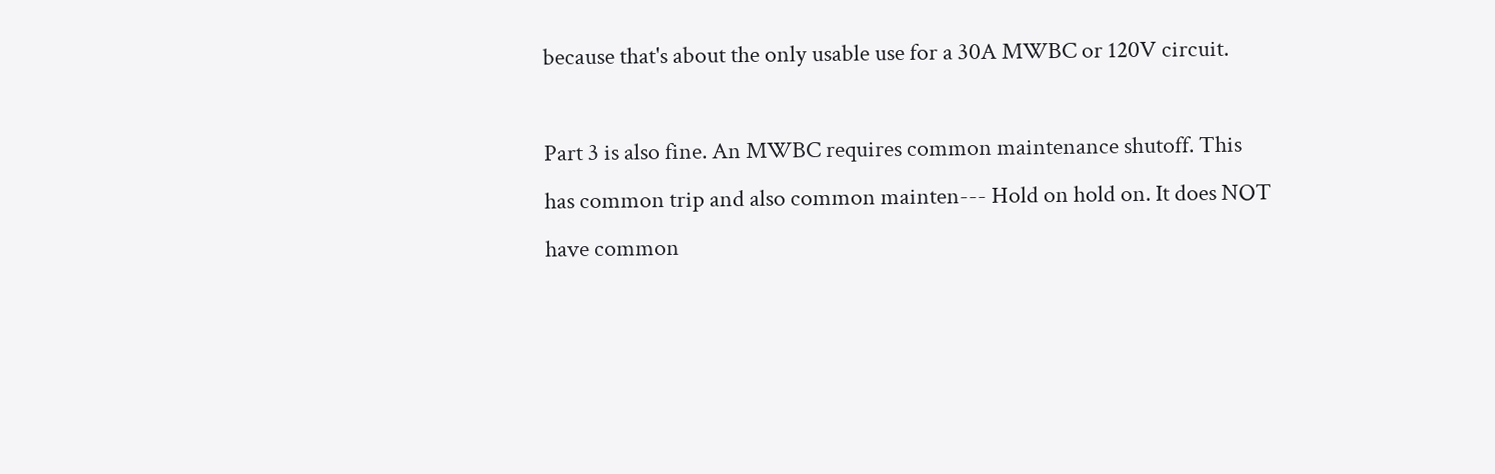because that's about the only usable use for a 30A MWBC or 120V circuit.

Part 3 is also fine. An MWBC requires common maintenance shutoff. This has common trip and also common mainten--- Hold on hold on. It does NOT have common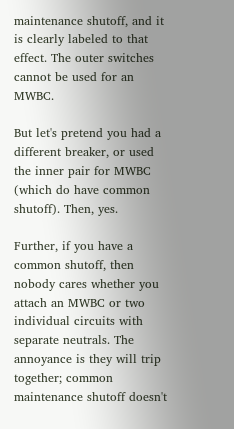maintenance shutoff, and it is clearly labeled to that effect. The outer switches cannot be used for an MWBC.

But let's pretend you had a different breaker, or used the inner pair for MWBC (which do have common shutoff). Then, yes.

Further, if you have a common shutoff, then nobody cares whether you attach an MWBC or two individual circuits with separate neutrals. The annoyance is they will trip together; common maintenance shutoff doesn't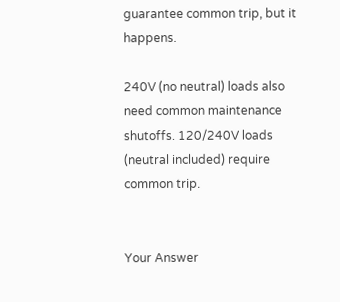guarantee common trip, but it happens.

240V (no neutral) loads also need common maintenance shutoffs. 120/240V loads (neutral included) require common trip.


Your Answer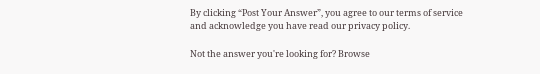By clicking “Post Your Answer”, you agree to our terms of service and acknowledge you have read our privacy policy.

Not the answer you're looking for? Browse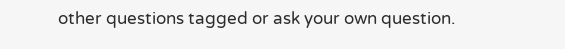other questions tagged or ask your own question.